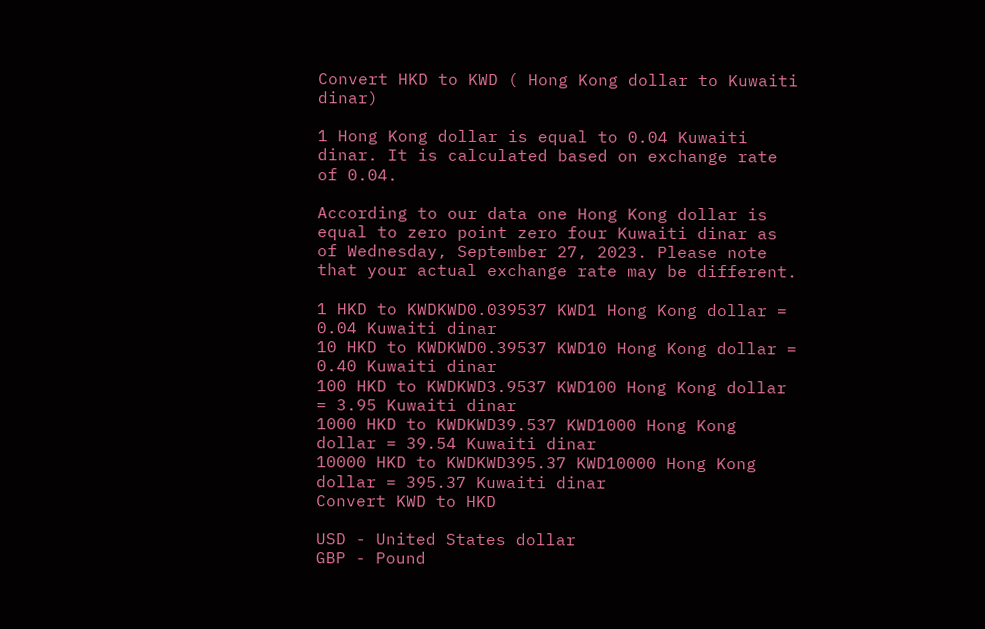Convert HKD to KWD ( Hong Kong dollar to Kuwaiti dinar)

1 Hong Kong dollar is equal to 0.04 Kuwaiti dinar. It is calculated based on exchange rate of 0.04.

According to our data one Hong Kong dollar is equal to zero point zero four Kuwaiti dinar as of Wednesday, September 27, 2023. Please note that your actual exchange rate may be different.

1 HKD to KWDKWD0.039537 KWD1 Hong Kong dollar = 0.04 Kuwaiti dinar
10 HKD to KWDKWD0.39537 KWD10 Hong Kong dollar = 0.40 Kuwaiti dinar
100 HKD to KWDKWD3.9537 KWD100 Hong Kong dollar = 3.95 Kuwaiti dinar
1000 HKD to KWDKWD39.537 KWD1000 Hong Kong dollar = 39.54 Kuwaiti dinar
10000 HKD to KWDKWD395.37 KWD10000 Hong Kong dollar = 395.37 Kuwaiti dinar
Convert KWD to HKD

USD - United States dollar
GBP - Pound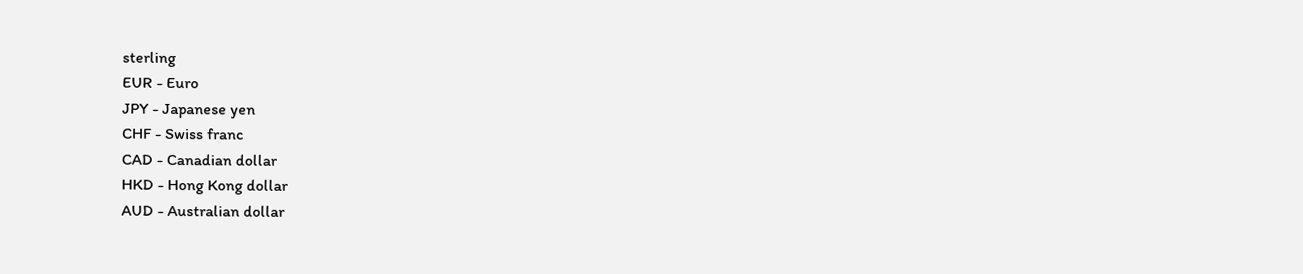sterling
EUR - Euro
JPY - Japanese yen
CHF - Swiss franc
CAD - Canadian dollar
HKD - Hong Kong dollar
AUD - Australian dollar